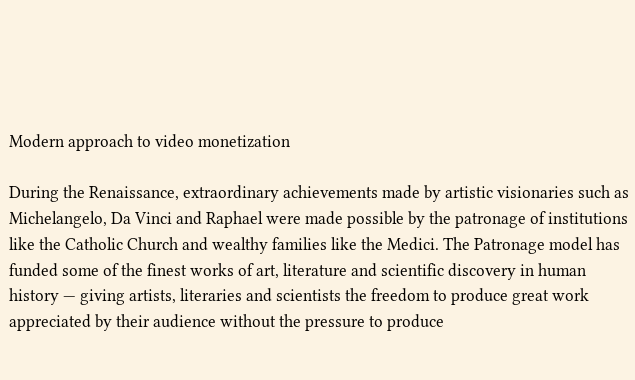Modern approach to video monetization

During the Renaissance, extraordinary achievements made by artistic visionaries such as Michelangelo, Da Vinci and Raphael were made possible by the patronage of institutions like the Catholic Church and wealthy families like the Medici. The Patronage model has funded some of the finest works of art, literature and scientific discovery in human history — giving artists, literaries and scientists the freedom to produce great work appreciated by their audience without the pressure to produce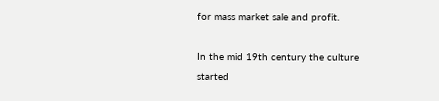for mass market sale and profit.

In the mid 19th century the culture started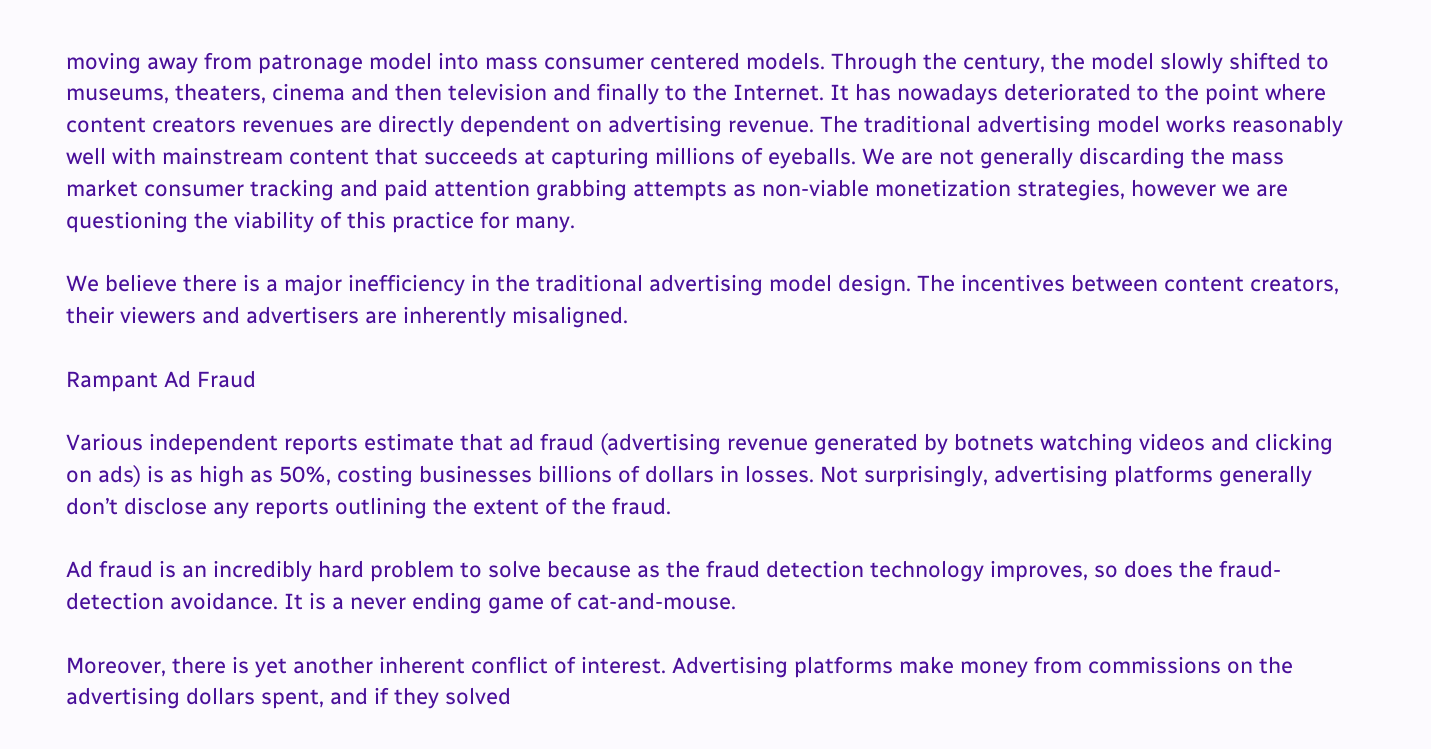moving away from patronage model into mass consumer centered models. Through the century, the model slowly shifted to museums, theaters, cinema and then television and finally to the Internet. It has nowadays deteriorated to the point where content creators revenues are directly dependent on advertising revenue. The traditional advertising model works reasonably well with mainstream content that succeeds at capturing millions of eyeballs. We are not generally discarding the mass market consumer tracking and paid attention grabbing attempts as non-viable monetization strategies, however we are questioning the viability of this practice for many.

We believe there is a major inefficiency in the traditional advertising model design. The incentives between content creators, their viewers and advertisers are inherently misaligned.

Rampant Ad Fraud

Various independent reports estimate that ad fraud (advertising revenue generated by botnets watching videos and clicking on ads) is as high as 50%, costing businesses billions of dollars in losses. Not surprisingly, advertising platforms generally don’t disclose any reports outlining the extent of the fraud.

Ad fraud is an incredibly hard problem to solve because as the fraud detection technology improves, so does the fraud-detection avoidance. It is a never ending game of cat-and-mouse.

Moreover, there is yet another inherent conflict of interest. Advertising platforms make money from commissions on the advertising dollars spent, and if they solved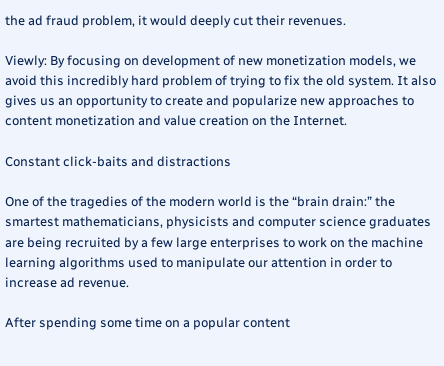the ad fraud problem, it would deeply cut their revenues.

Viewly: By focusing on development of new monetization models, we avoid this incredibly hard problem of trying to fix the old system. It also gives us an opportunity to create and popularize new approaches to content monetization and value creation on the Internet.

Constant click-baits and distractions

One of the tragedies of the modern world is the “brain drain:” the smartest mathematicians, physicists and computer science graduates are being recruited by a few large enterprises to work on the machine learning algorithms used to manipulate our attention in order to increase ad revenue.

After spending some time on a popular content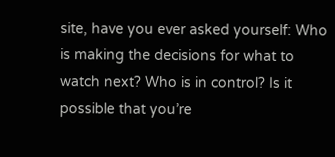site, have you ever asked yourself: Who is making the decisions for what to watch next? Who is in control? Is it possible that you’re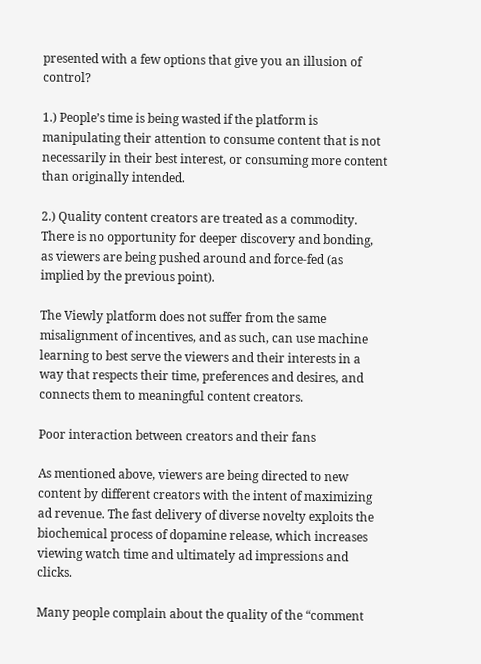presented with a few options that give you an illusion of control?

1.) People’s time is being wasted if the platform is manipulating their attention to consume content that is not necessarily in their best interest, or consuming more content than originally intended.

2.) Quality content creators are treated as a commodity. There is no opportunity for deeper discovery and bonding, as viewers are being pushed around and force-fed (as implied by the previous point).

The Viewly platform does not suffer from the same misalignment of incentives, and as such, can use machine learning to best serve the viewers and their interests in a way that respects their time, preferences and desires, and connects them to meaningful content creators.

Poor interaction between creators and their fans

As mentioned above, viewers are being directed to new content by different creators with the intent of maximizing ad revenue. The fast delivery of diverse novelty exploits the biochemical process of dopamine release, which increases viewing watch time and ultimately ad impressions and clicks.

Many people complain about the quality of the “comment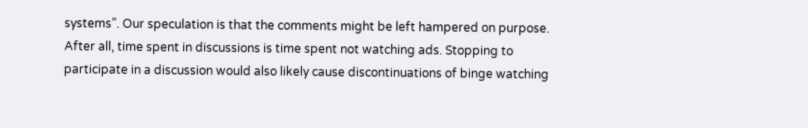systems”. Our speculation is that the comments might be left hampered on purpose. After all, time spent in discussions is time spent not watching ads. Stopping to participate in a discussion would also likely cause discontinuations of binge watching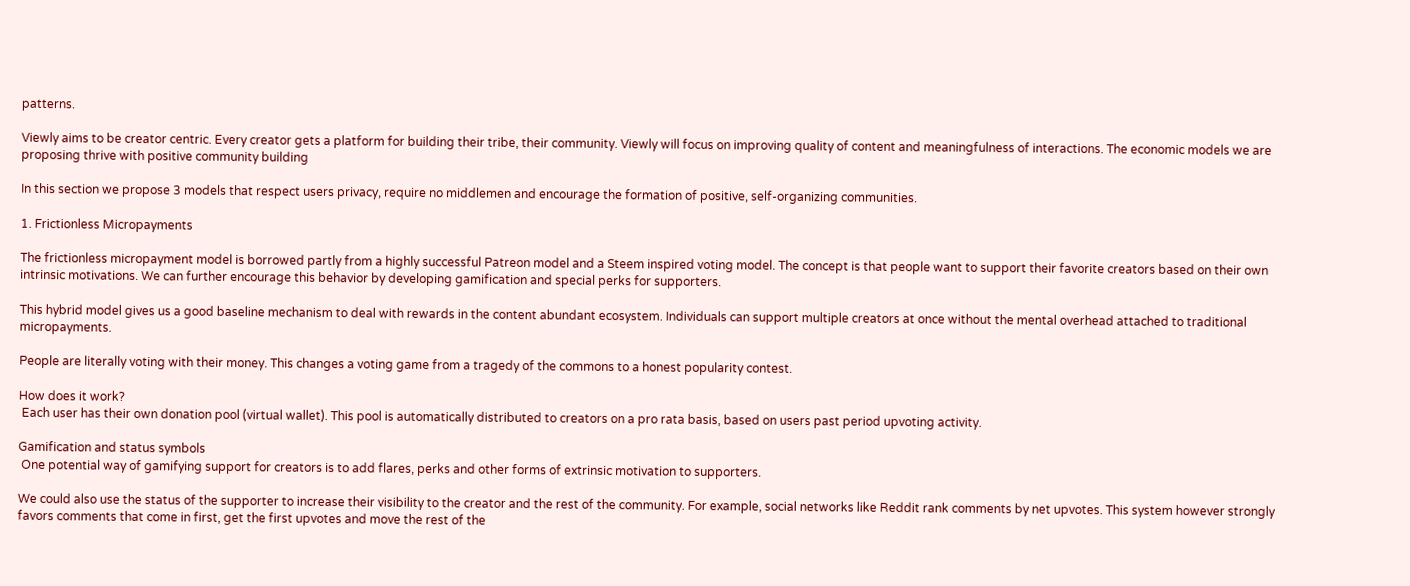patterns.

Viewly aims to be creator centric. Every creator gets a platform for building their tribe, their community. Viewly will focus on improving quality of content and meaningfulness of interactions. The economic models we are proposing thrive with positive community building

In this section we propose 3 models that respect users privacy, require no middlemen and encourage the formation of positive, self-organizing communities.

1. Frictionless Micropayments

The frictionless micropayment model is borrowed partly from a highly successful Patreon model and a Steem inspired voting model. The concept is that people want to support their favorite creators based on their own intrinsic motivations. We can further encourage this behavior by developing gamification and special perks for supporters.

This hybrid model gives us a good baseline mechanism to deal with rewards in the content abundant ecosystem. Individuals can support multiple creators at once without the mental overhead attached to traditional micropayments.

People are literally voting with their money. This changes a voting game from a tragedy of the commons to a honest popularity contest.

How does it work?
 Each user has their own donation pool (virtual wallet). This pool is automatically distributed to creators on a pro rata basis, based on users past period upvoting activity.

Gamification and status symbols
 One potential way of gamifying support for creators is to add flares, perks and other forms of extrinsic motivation to supporters.

We could also use the status of the supporter to increase their visibility to the creator and the rest of the community. For example, social networks like Reddit rank comments by net upvotes. This system however strongly favors comments that come in first, get the first upvotes and move the rest of the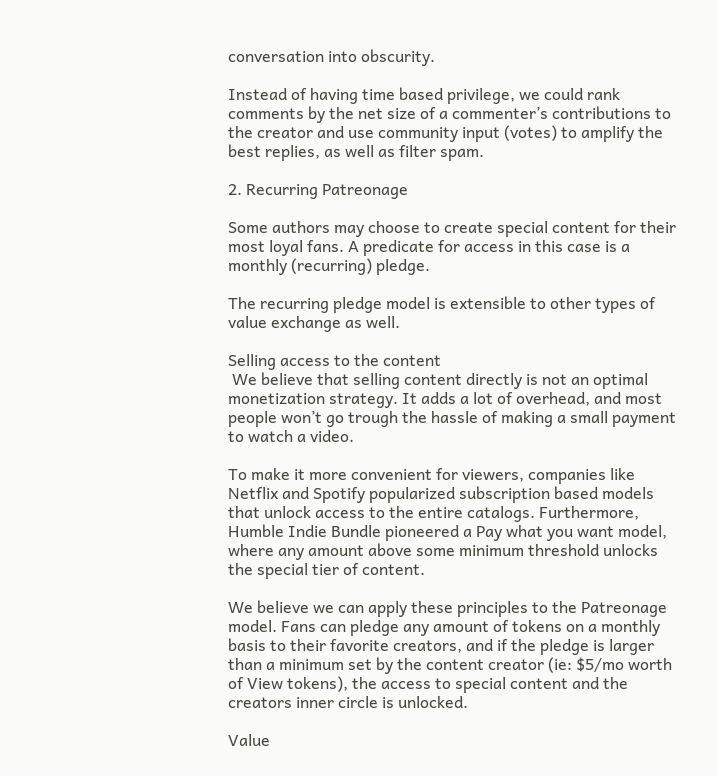conversation into obscurity.

Instead of having time based privilege, we could rank comments by the net size of a commenter’s contributions to the creator and use community input (votes) to amplify the best replies, as well as filter spam.

2. Recurring Patreonage

Some authors may choose to create special content for their most loyal fans. A predicate for access in this case is a monthly (recurring) pledge.

The recurring pledge model is extensible to other types of value exchange as well.

Selling access to the content
 We believe that selling content directly is not an optimal monetization strategy. It adds a lot of overhead, and most people won’t go trough the hassle of making a small payment to watch a video.

To make it more convenient for viewers, companies like Netflix and Spotify popularized subscription based models that unlock access to the entire catalogs. Furthermore, Humble Indie Bundle pioneered a Pay what you want model, where any amount above some minimum threshold unlocks the special tier of content.

We believe we can apply these principles to the Patreonage model. Fans can pledge any amount of tokens on a monthly basis to their favorite creators, and if the pledge is larger than a minimum set by the content creator (ie: $5/mo worth of View tokens), the access to special content and the creators inner circle is unlocked.

Value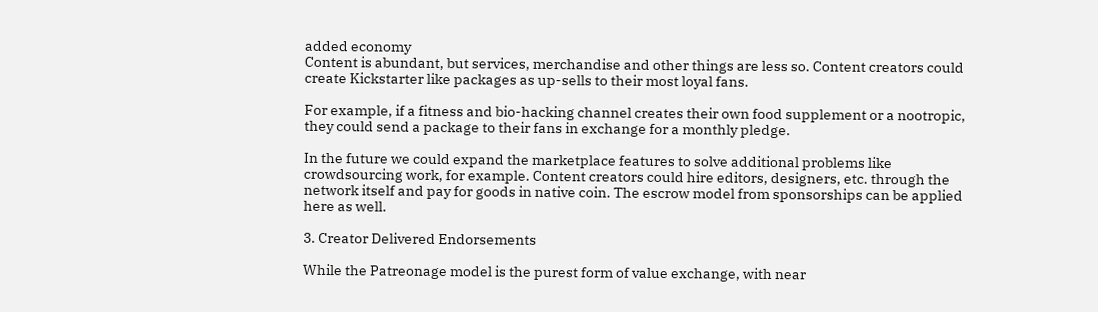added economy
Content is abundant, but services, merchandise and other things are less so. Content creators could create Kickstarter like packages as up-sells to their most loyal fans.

For example, if a fitness and bio-hacking channel creates their own food supplement or a nootropic, they could send a package to their fans in exchange for a monthly pledge.

In the future we could expand the marketplace features to solve additional problems like crowdsourcing work, for example. Content creators could hire editors, designers, etc. through the network itself and pay for goods in native coin. The escrow model from sponsorships can be applied here as well.

3. Creator Delivered Endorsements

While the Patreonage model is the purest form of value exchange, with near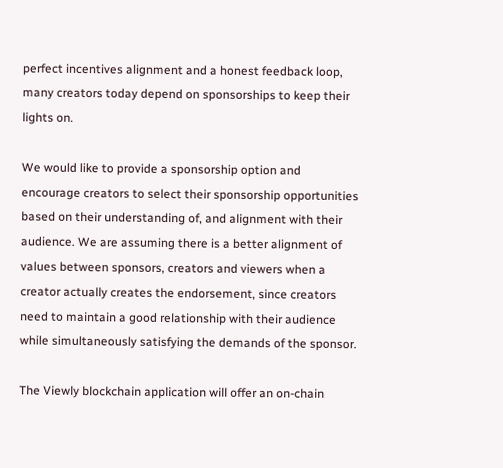perfect incentives alignment and a honest feedback loop, many creators today depend on sponsorships to keep their lights on.

We would like to provide a sponsorship option and encourage creators to select their sponsorship opportunities based on their understanding of, and alignment with their audience. We are assuming there is a better alignment of values between sponsors, creators and viewers when a creator actually creates the endorsement, since creators need to maintain a good relationship with their audience while simultaneously satisfying the demands of the sponsor.

The Viewly blockchain application will offer an on-chain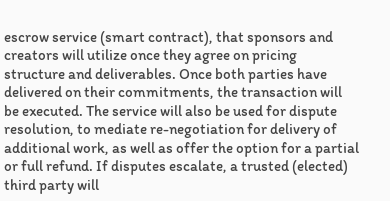escrow service (smart contract), that sponsors and creators will utilize once they agree on pricing structure and deliverables. Once both parties have delivered on their commitments, the transaction will be executed. The service will also be used for dispute resolution, to mediate re-negotiation for delivery of additional work, as well as offer the option for a partial or full refund. If disputes escalate, a trusted (elected) third party will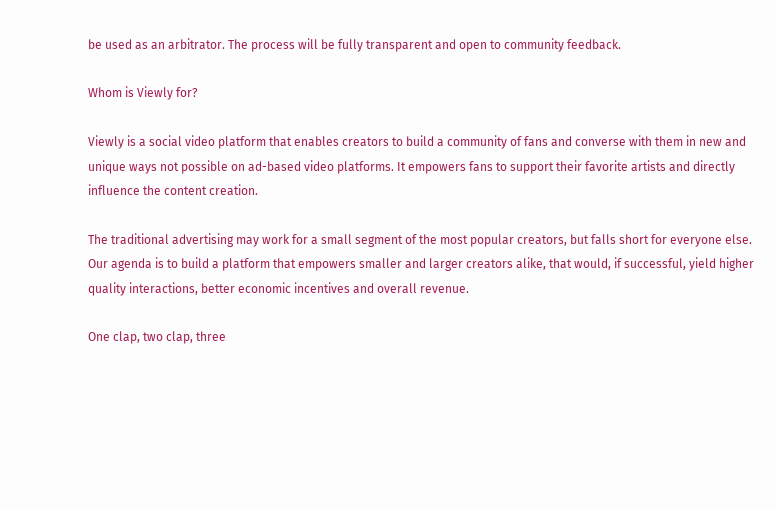be used as an arbitrator. The process will be fully transparent and open to community feedback.

Whom is Viewly for?

Viewly is a social video platform that enables creators to build a community of fans and converse with them in new and unique ways not possible on ad-based video platforms. It empowers fans to support their favorite artists and directly influence the content creation.

The traditional advertising may work for a small segment of the most popular creators, but falls short for everyone else. Our agenda is to build a platform that empowers smaller and larger creators alike, that would, if successful, yield higher quality interactions, better economic incentives and overall revenue.

One clap, two clap, three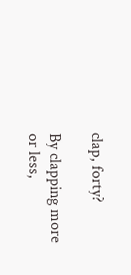clap, forty?

By clapping more or less,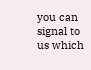you can signal to us which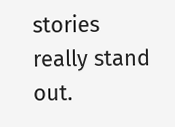stories really stand out.